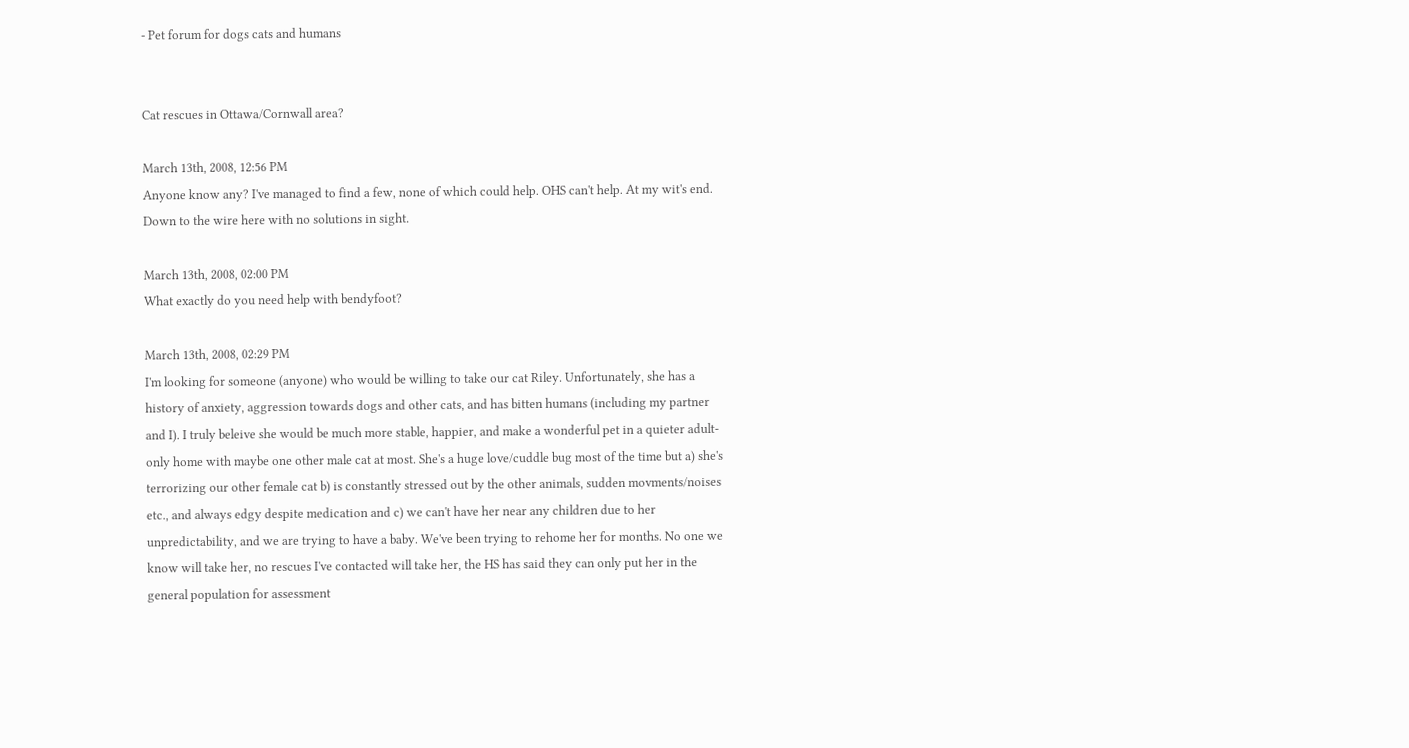- Pet forum for dogs cats and humans


Cat rescues in Ottawa/Cornwall area?

March 13th, 2008, 12:56 PM
Anyone know any? I've managed to find a few, none of which could help. OHS can't help. At my wit's end. Down to the wire here with no solutions in sight.

March 13th, 2008, 02:00 PM
What exactly do you need help with bendyfoot?

March 13th, 2008, 02:29 PM
I'm looking for someone (anyone) who would be willing to take our cat Riley. Unfortunately, she has a history of anxiety, aggression towards dogs and other cats, and has bitten humans (including my partner and I). I truly beleive she would be much more stable, happier, and make a wonderful pet in a quieter adult-only home with maybe one other male cat at most. She's a huge love/cuddle bug most of the time but a) she's terrorizing our other female cat b) is constantly stressed out by the other animals, sudden movments/noises etc., and always edgy despite medication and c) we can't have her near any children due to her unpredictability, and we are trying to have a baby. We've been trying to rehome her for months. No one we know will take her, no rescues I've contacted will take her, the HS has said they can only put her in the general population for assessment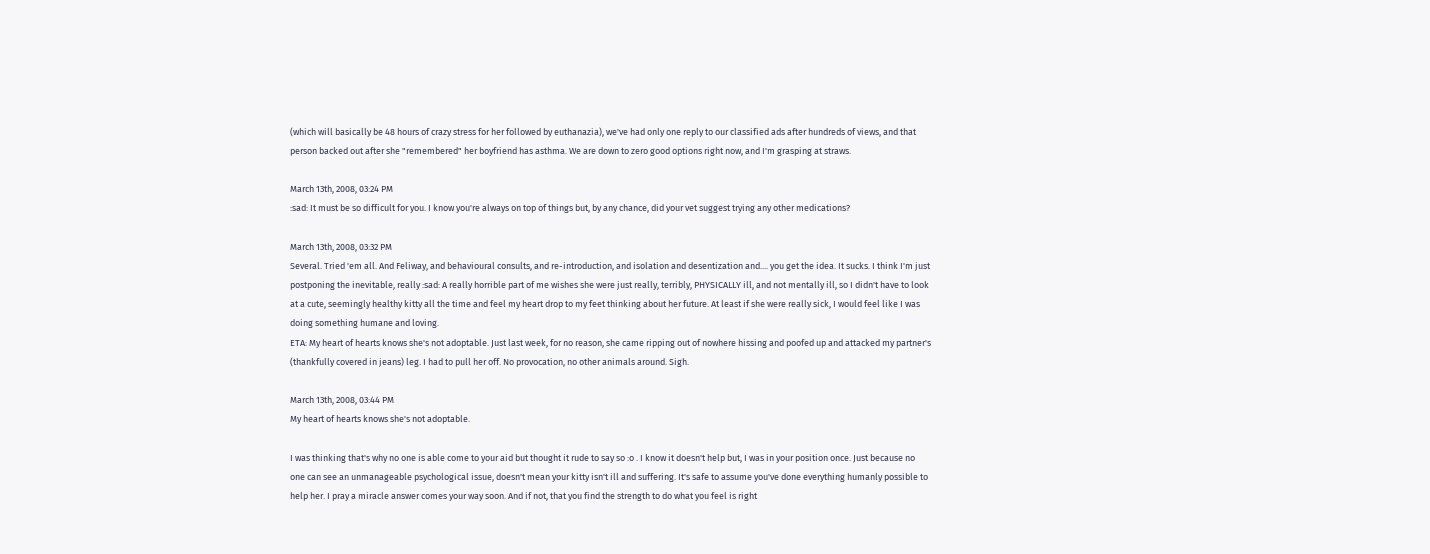(which will basically be 48 hours of crazy stress for her followed by euthanazia), we've had only one reply to our classified ads after hundreds of views, and that person backed out after she "remembered" her boyfriend has asthma. We are down to zero good options right now, and I'm grasping at straws.

March 13th, 2008, 03:24 PM
:sad: It must be so difficult for you. I know you're always on top of things but, by any chance, did your vet suggest trying any other medications?

March 13th, 2008, 03:32 PM
Several. Tried 'em all. And Feliway, and behavioural consults, and re-introduction, and isolation and desentization and.... you get the idea. It sucks. I think I'm just postponing the inevitable, really :sad: A really horrible part of me wishes she were just really, terribly, PHYSICALLY ill, and not mentally ill, so I didn't have to look at a cute, seemingly healthy kitty all the time and feel my heart drop to my feet thinking about her future. At least if she were really sick, I would feel like I was doing something humane and loving.
ETA: My heart of hearts knows she's not adoptable. Just last week, for no reason, she came ripping out of nowhere hissing and poofed up and attacked my partner's (thankfully covered in jeans) leg. I had to pull her off. No provocation, no other animals around. Sigh.

March 13th, 2008, 03:44 PM
My heart of hearts knows she's not adoptable.

I was thinking that's why no one is able come to your aid but thought it rude to say so :o . I know it doesn't help but, I was in your position once. Just because no one can see an unmanageable psychological issue, doesn't mean your kitty isn't ill and suffering. It's safe to assume you've done everything humanly possible to help her. I pray a miracle answer comes your way soon. And if not, that you find the strength to do what you feel is right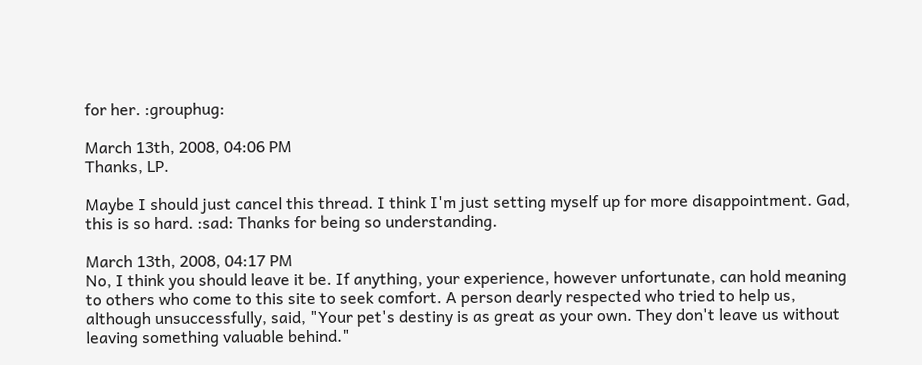for her. :grouphug:

March 13th, 2008, 04:06 PM
Thanks, LP.

Maybe I should just cancel this thread. I think I'm just setting myself up for more disappointment. Gad, this is so hard. :sad: Thanks for being so understanding.

March 13th, 2008, 04:17 PM
No, I think you should leave it be. If anything, your experience, however unfortunate, can hold meaning to others who come to this site to seek comfort. A person dearly respected who tried to help us, although unsuccessfully, said, "Your pet's destiny is as great as your own. They don't leave us without leaving something valuable behind."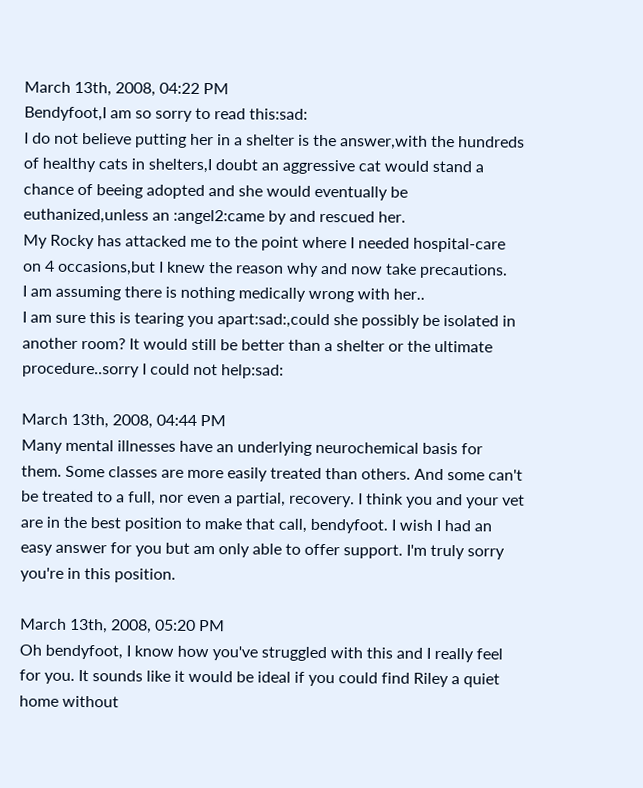March 13th, 2008, 04:22 PM
Bendyfoot,I am so sorry to read this:sad:
I do not believe putting her in a shelter is the answer,with the hundreds of healthy cats in shelters,I doubt an aggressive cat would stand a chance of beeing adopted and she would eventually be euthanized,unless an :angel2:came by and rescued her.
My Rocky has attacked me to the point where I needed hospital-care on 4 occasions,but I knew the reason why and now take precautions.
I am assuming there is nothing medically wrong with her..
I am sure this is tearing you apart:sad:,could she possibly be isolated in another room? It would still be better than a shelter or the ultimate procedure..sorry I could not help:sad:

March 13th, 2008, 04:44 PM
Many mental illnesses have an underlying neurochemical basis for them. Some classes are more easily treated than others. And some can't be treated to a full, nor even a partial, recovery. I think you and your vet are in the best position to make that call, bendyfoot. I wish I had an easy answer for you but am only able to offer support. I'm truly sorry you're in this position.

March 13th, 2008, 05:20 PM
Oh bendyfoot, I know how you've struggled with this and I really feel for you. It sounds like it would be ideal if you could find Riley a quiet home without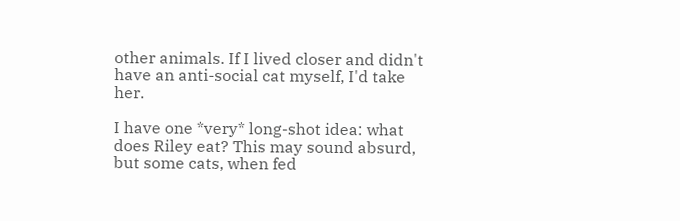other animals. If I lived closer and didn't have an anti-social cat myself, I'd take her.

I have one *very* long-shot idea: what does Riley eat? This may sound absurd, but some cats, when fed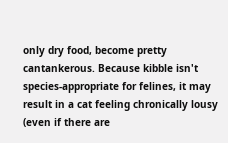only dry food, become pretty cantankerous. Because kibble isn't species-appropriate for felines, it may result in a cat feeling chronically lousy (even if there are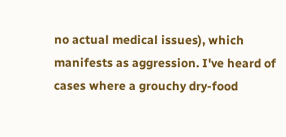no actual medical issues), which manifests as aggression. I've heard of cases where a grouchy dry-food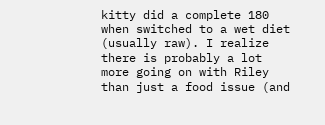kitty did a complete 180 when switched to a wet diet (usually raw). I realize there is probably a lot more going on with Riley than just a food issue (and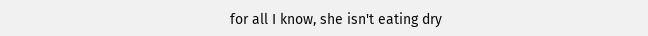for all I know, she isn't eating dry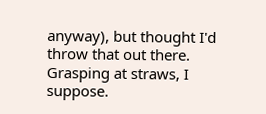anyway), but thought I'd throw that out there. Grasping at straws, I suppose.